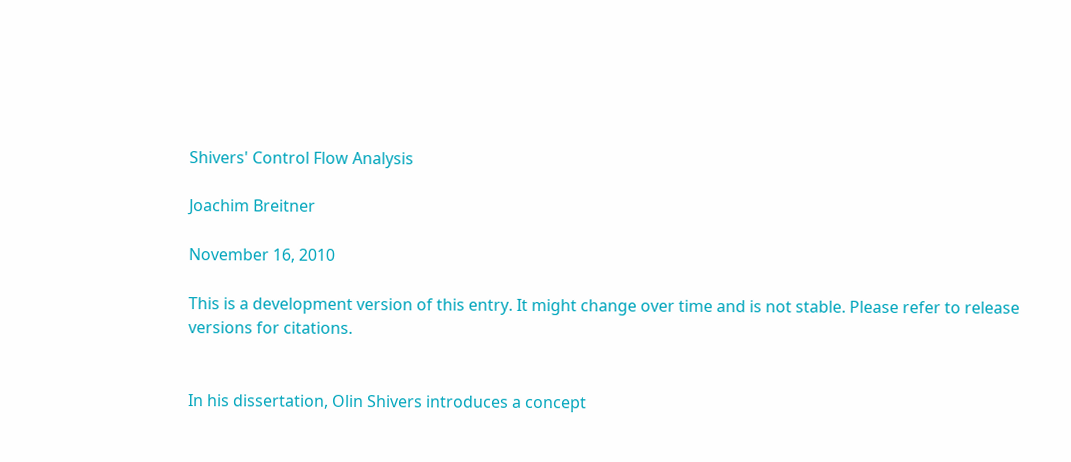Shivers' Control Flow Analysis

Joachim Breitner

November 16, 2010

This is a development version of this entry. It might change over time and is not stable. Please refer to release versions for citations.


In his dissertation, Olin Shivers introduces a concept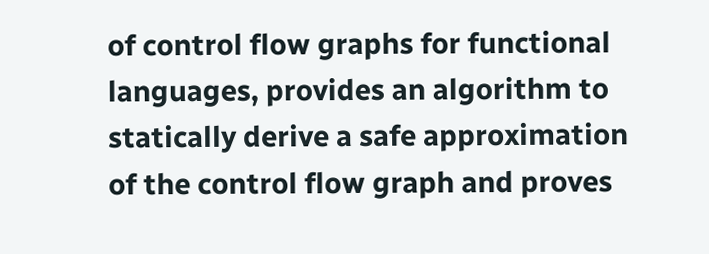of control flow graphs for functional languages, provides an algorithm to statically derive a safe approximation of the control flow graph and proves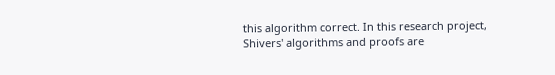this algorithm correct. In this research project, Shivers' algorithms and proofs are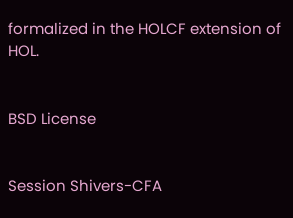formalized in the HOLCF extension of HOL.


BSD License


Session Shivers-CFA